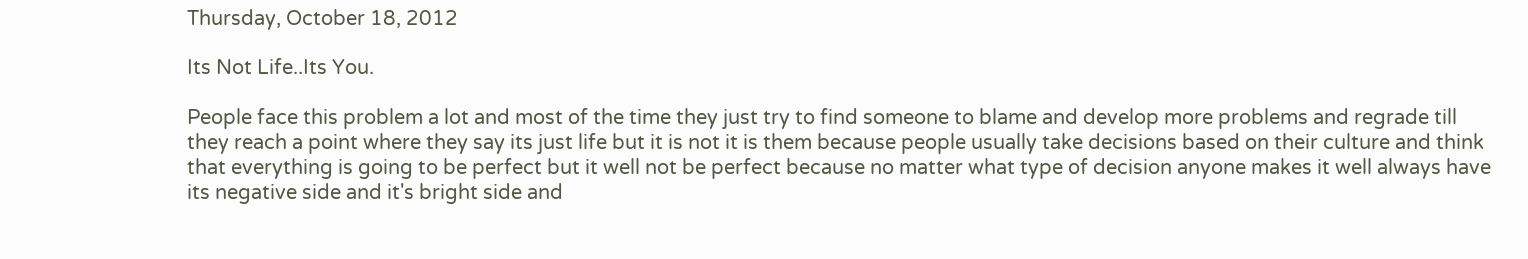Thursday, October 18, 2012

Its Not Life..Its You.

People face this problem a lot and most of the time they just try to find someone to blame and develop more problems and regrade till they reach a point where they say its just life but it is not it is them because people usually take decisions based on their culture and think that everything is going to be perfect but it well not be perfect because no matter what type of decision anyone makes it well always have its negative side and it's bright side and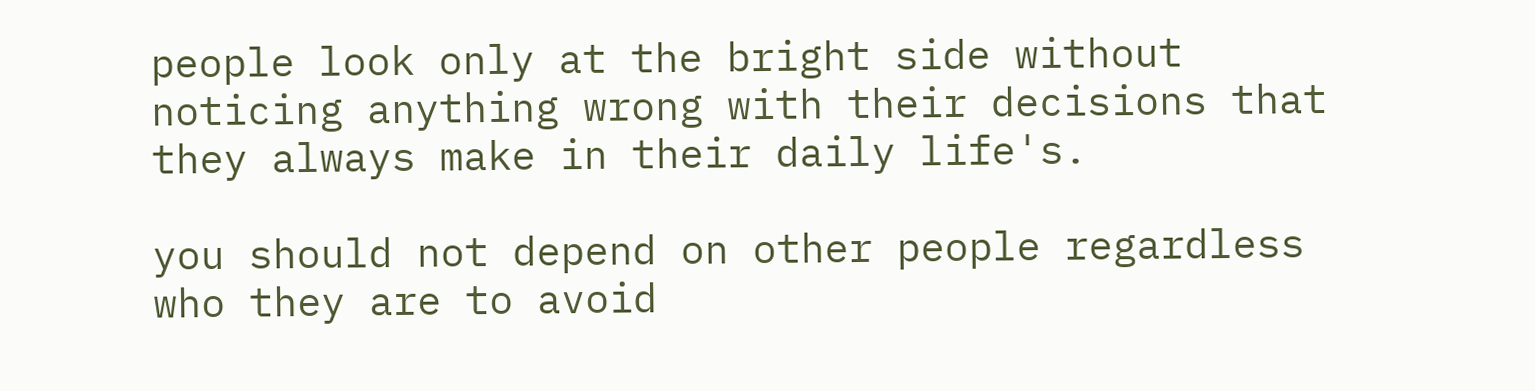people look only at the bright side without noticing anything wrong with their decisions that they always make in their daily life's.

you should not depend on other people regardless who they are to avoid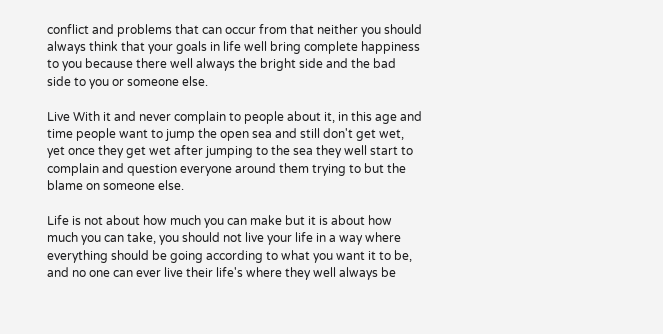conflict and problems that can occur from that neither you should always think that your goals in life well bring complete happiness to you because there well always the bright side and the bad side to you or someone else.

Live With it and never complain to people about it, in this age and time people want to jump the open sea and still don't get wet, yet once they get wet after jumping to the sea they well start to complain and question everyone around them trying to but the blame on someone else.

Life is not about how much you can make but it is about how much you can take, you should not live your life in a way where everything should be going according to what you want it to be, and no one can ever live their life's where they well always be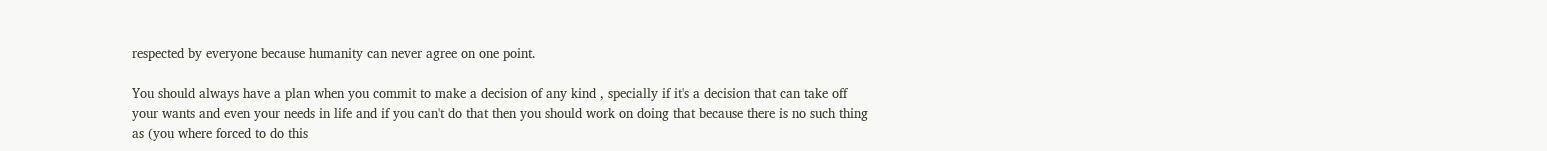respected by everyone because humanity can never agree on one point.

You should always have a plan when you commit to make a decision of any kind , specially if it's a decision that can take off your wants and even your needs in life and if you can't do that then you should work on doing that because there is no such thing as (you where forced to do this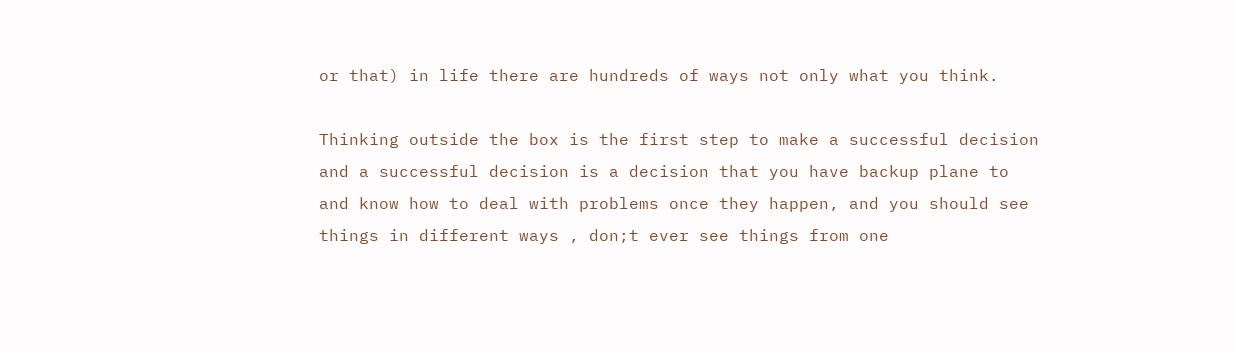or that) in life there are hundreds of ways not only what you think.

Thinking outside the box is the first step to make a successful decision and a successful decision is a decision that you have backup plane to and know how to deal with problems once they happen, and you should see things in different ways , don;t ever see things from one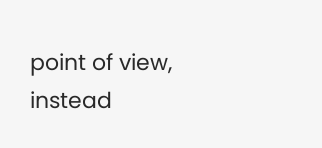point of view, instead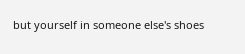but yourself in someone else's shoes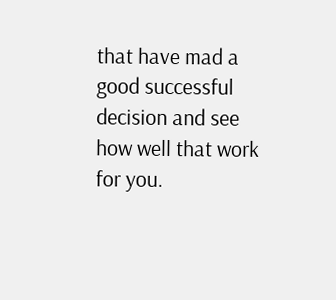that have mad a good successful decision and see how well that work for you.